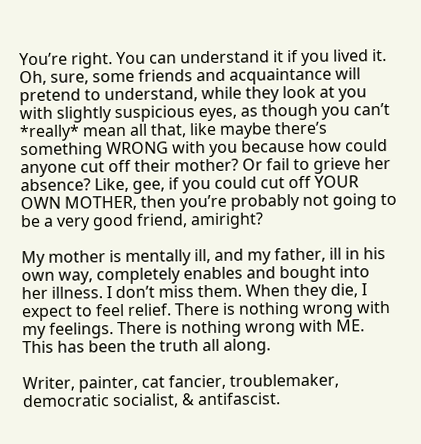You’re right. You can understand it if you lived it. Oh, sure, some friends and acquaintance will pretend to understand, while they look at you with slightly suspicious eyes, as though you can’t *really* mean all that, like maybe there’s something WRONG with you because how could anyone cut off their mother? Or fail to grieve her absence? Like, gee, if you could cut off YOUR OWN MOTHER, then you’re probably not going to be a very good friend, amiright?

My mother is mentally ill, and my father, ill in his own way, completely enables and bought into her illness. I don’t miss them. When they die, I expect to feel relief. There is nothing wrong with my feelings. There is nothing wrong with ME. This has been the truth all along.

Writer, painter, cat fancier, troublemaker, democratic socialist, & antifascist.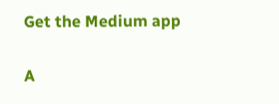Get the Medium app

A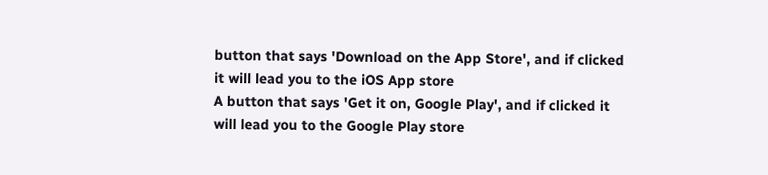button that says 'Download on the App Store', and if clicked it will lead you to the iOS App store
A button that says 'Get it on, Google Play', and if clicked it will lead you to the Google Play store